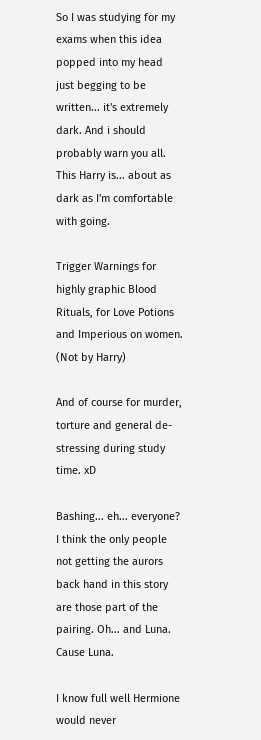So I was studying for my exams when this idea popped into my head just begging to be written... it's extremely dark. And i should probably warn you all. This Harry is... about as dark as I'm comfortable with going.

Trigger Warnings for highly graphic Blood Rituals, for Love Potions and Imperious on women. (Not by Harry)

And of course for murder, torture and general de-stressing during study time. xD

Bashing... eh... everyone? I think the only people not getting the aurors back hand in this story are those part of the pairing. Oh... and Luna. Cause Luna.

I know full well Hermione would never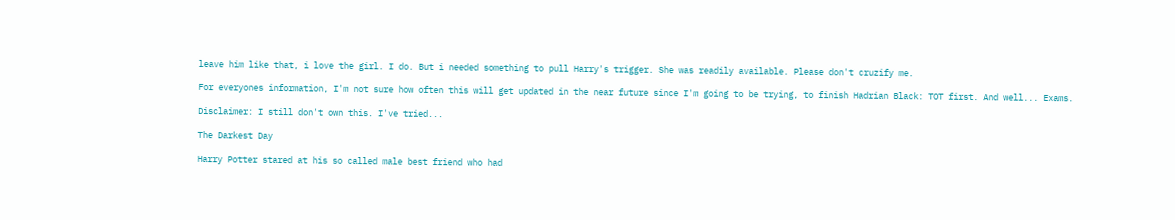leave him like that, i love the girl. I do. But i needed something to pull Harry's trigger. She was readily available. Please don't cruzify me.

For everyones information, I'm not sure how often this will get updated in the near future since I'm going to be trying, to finish Hadrian Black: TOT first. And well... Exams.

Disclaimer: I still don't own this. I've tried...

The Darkest Day

Harry Potter stared at his so called male best friend who had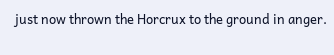just now thrown the Horcrux to the ground in anger.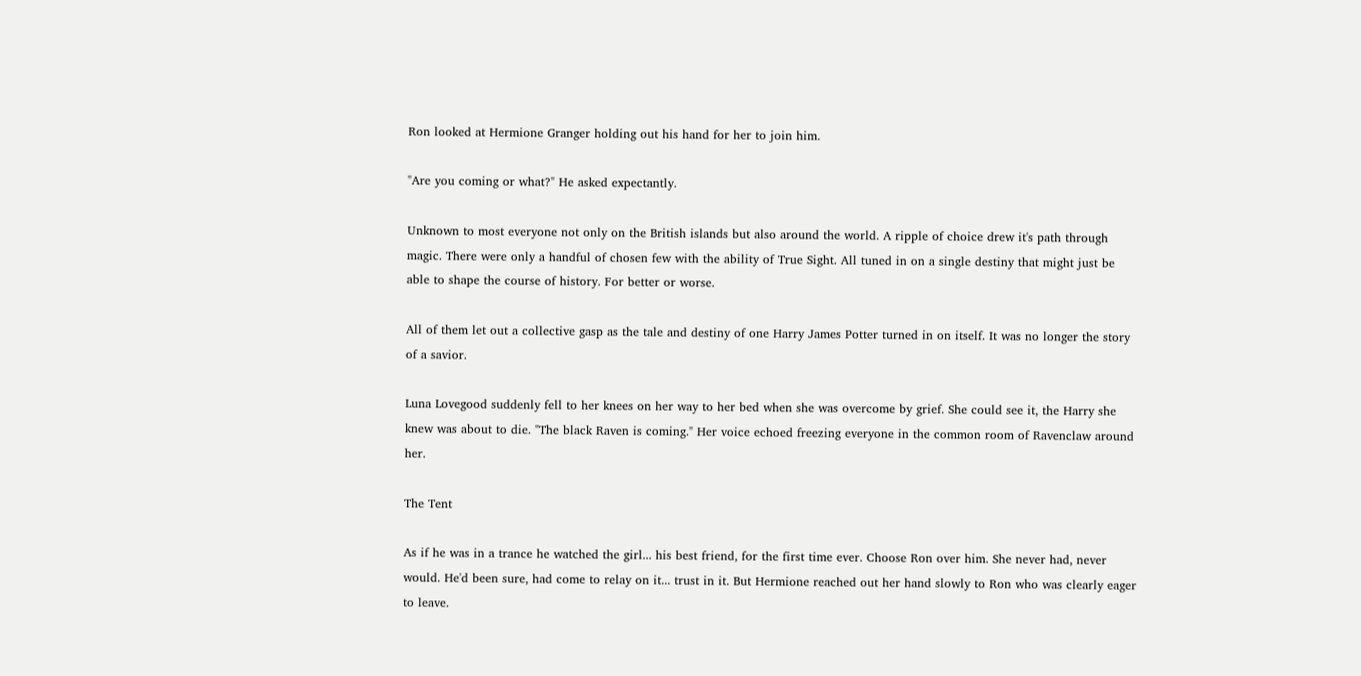Ron looked at Hermione Granger holding out his hand for her to join him.

"Are you coming or what?" He asked expectantly.

Unknown to most everyone not only on the British islands but also around the world. A ripple of choice drew it's path through magic. There were only a handful of chosen few with the ability of True Sight. All tuned in on a single destiny that might just be able to shape the course of history. For better or worse.

All of them let out a collective gasp as the tale and destiny of one Harry James Potter turned in on itself. It was no longer the story of a savior.

Luna Lovegood suddenly fell to her knees on her way to her bed when she was overcome by grief. She could see it, the Harry she knew was about to die. "The black Raven is coming." Her voice echoed freezing everyone in the common room of Ravenclaw around her.

The Tent

As if he was in a trance he watched the girl... his best friend, for the first time ever. Choose Ron over him. She never had, never would. He'd been sure, had come to relay on it... trust in it. But Hermione reached out her hand slowly to Ron who was clearly eager to leave.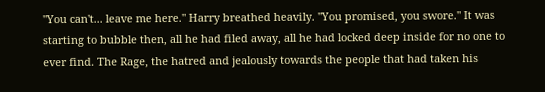"You can't... leave me here." Harry breathed heavily. "You promised, you swore." It was starting to bubble then, all he had filed away, all he had locked deep inside for no one to ever find. The Rage, the hatred and jealously towards the people that had taken his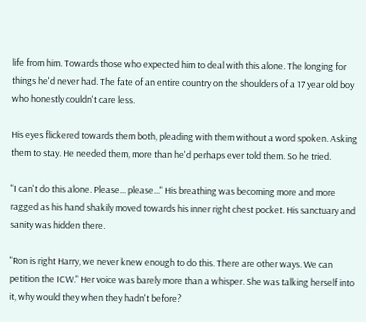life from him. Towards those who expected him to deal with this alone. The longing for things he'd never had. The fate of an entire country on the shoulders of a 17 year old boy who honestly couldn't care less.

His eyes flickered towards them both, pleading with them without a word spoken. Asking them to stay. He needed them, more than he'd perhaps ever told them. So he tried.

"I can't do this alone. Please... please..." His breathing was becoming more and more ragged as his hand shakily moved towards his inner right chest pocket. His sanctuary and sanity was hidden there.

"Ron is right Harry, we never knew enough to do this. There are other ways. We can petition the ICW." Her voice was barely more than a whisper. She was talking herself into it, why would they when they hadn't before?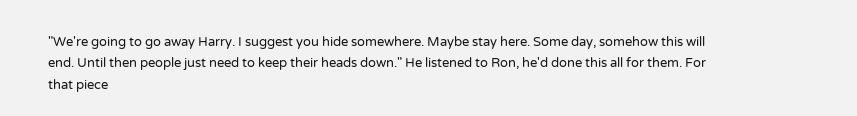"We're going to go away Harry. I suggest you hide somewhere. Maybe stay here. Some day, somehow this will end. Until then people just need to keep their heads down." He listened to Ron, he'd done this all for them. For that piece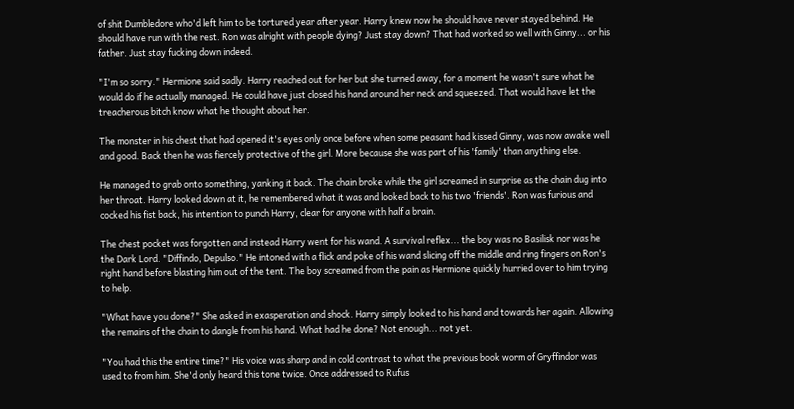of shit Dumbledore who'd left him to be tortured year after year. Harry knew now he should have never stayed behind. He should have run with the rest. Ron was alright with people dying? Just stay down? That had worked so well with Ginny... or his father. Just stay fucking down indeed.

"I'm so sorry." Hermione said sadly. Harry reached out for her but she turned away, for a moment he wasn't sure what he would do if he actually managed. He could have just closed his hand around her neck and squeezed. That would have let the treacherous bitch know what he thought about her.

The monster in his chest that had opened it's eyes only once before when some peasant had kissed Ginny, was now awake well and good. Back then he was fiercely protective of the girl. More because she was part of his 'family' than anything else.

He managed to grab onto something, yanking it back. The chain broke while the girl screamed in surprise as the chain dug into her throat. Harry looked down at it, he remembered what it was and looked back to his two 'friends'. Ron was furious and cocked his fist back, his intention to punch Harry, clear for anyone with half a brain.

The chest pocket was forgotten and instead Harry went for his wand. A survival reflex... the boy was no Basilisk nor was he the Dark Lord. "Diffindo, Depulso." He intoned with a flick and poke of his wand slicing off the middle and ring fingers on Ron's right hand before blasting him out of the tent. The boy screamed from the pain as Hermione quickly hurried over to him trying to help.

"What have you done?" She asked in exasperation and shock. Harry simply looked to his hand and towards her again. Allowing the remains of the chain to dangle from his hand. What had he done? Not enough... not yet.

"You had this the entire time?" His voice was sharp and in cold contrast to what the previous book worm of Gryffindor was used to from him. She'd only heard this tone twice. Once addressed to Rufus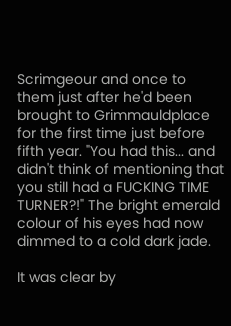Scrimgeour and once to them just after he'd been brought to Grimmauldplace for the first time just before fifth year. "You had this... and didn't think of mentioning that you still had a FUCKING TIME TURNER?!" The bright emerald colour of his eyes had now dimmed to a cold dark jade.

It was clear by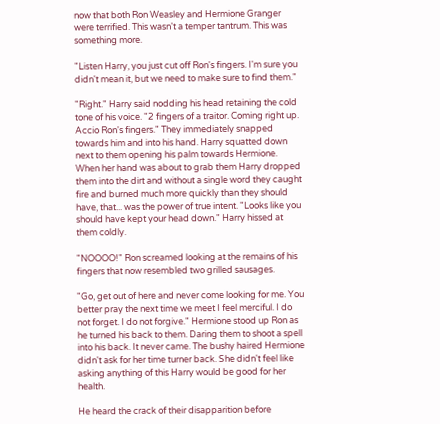now that both Ron Weasley and Hermione Granger were terrified. This wasn't a temper tantrum. This was something more.

"Listen Harry, you just cut off Ron's fingers. I'm sure you didn't mean it, but we need to make sure to find them."

"Right." Harry said nodding his head retaining the cold tone of his voice. "2 fingers of a traitor. Coming right up. Accio Ron's fingers." They immediately snapped towards him and into his hand. Harry squatted down next to them opening his palm towards Hermione. When her hand was about to grab them Harry dropped them into the dirt and without a single word they caught fire and burned much more quickly than they should have, that... was the power of true intent. "Looks like you should have kept your head down." Harry hissed at them coldly.

"NOOOO!" Ron screamed looking at the remains of his fingers that now resembled two grilled sausages.

"Go, get out of here and never come looking for me. You better pray the next time we meet I feel merciful. I do not forget. I do not forgive." Hermione stood up Ron as he turned his back to them. Daring them to shoot a spell into his back. It never came. The bushy haired Hermione didn't ask for her time turner back. She didn't feel like asking anything of this Harry would be good for her health.

He heard the crack of their disapparition before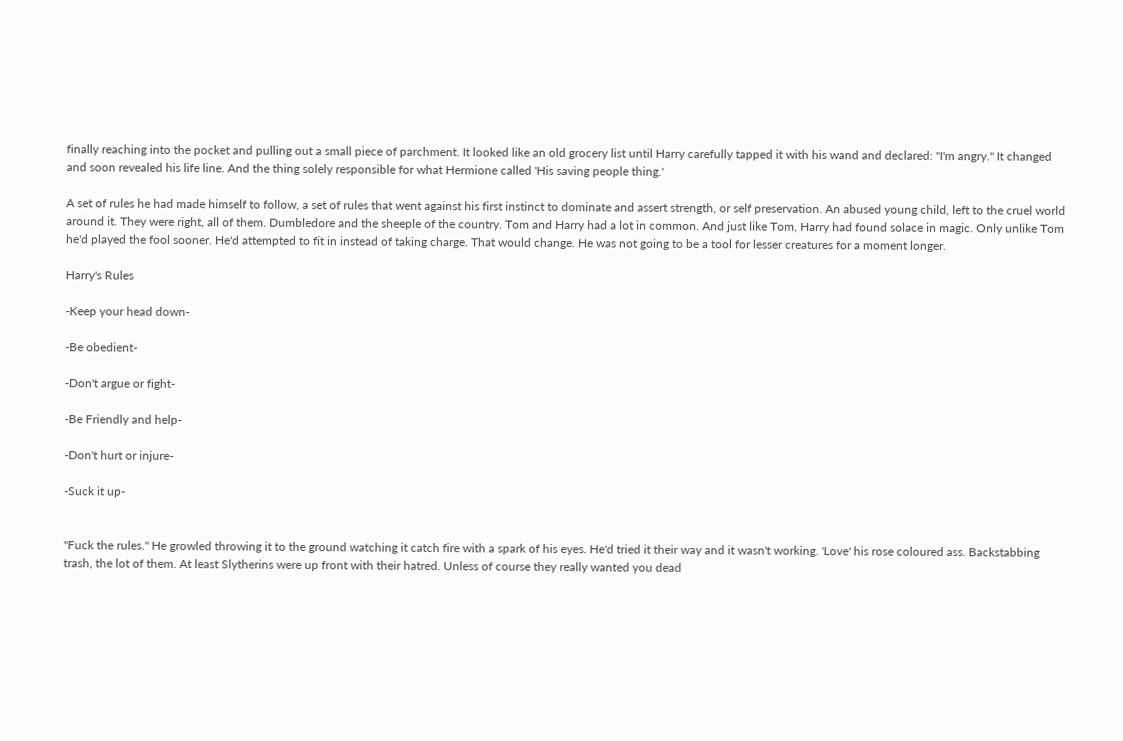finally reaching into the pocket and pulling out a small piece of parchment. It looked like an old grocery list until Harry carefully tapped it with his wand and declared: "I'm angry." It changed and soon revealed his life line. And the thing solely responsible for what Hermione called 'His saving people thing.'

A set of rules he had made himself to follow, a set of rules that went against his first instinct to dominate and assert strength, or self preservation. An abused young child, left to the cruel world around it. They were right, all of them. Dumbledore and the sheeple of the country. Tom and Harry had a lot in common. And just like Tom, Harry had found solace in magic. Only unlike Tom he'd played the fool sooner. He'd attempted to fit in instead of taking charge. That would change. He was not going to be a tool for lesser creatures for a moment longer.

Harry's Rules

-Keep your head down-

-Be obedient-

-Don't argue or fight-

-Be Friendly and help-

-Don't hurt or injure-

-Suck it up-


"Fuck the rules." He growled throwing it to the ground watching it catch fire with a spark of his eyes. He'd tried it their way and it wasn't working. 'Love' his rose coloured ass. Backstabbing trash, the lot of them. At least Slytherins were up front with their hatred. Unless of course they really wanted you dead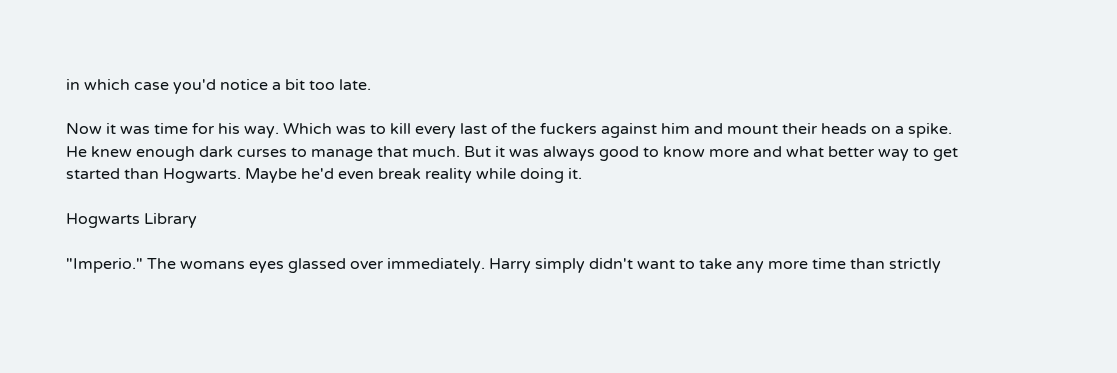in which case you'd notice a bit too late.

Now it was time for his way. Which was to kill every last of the fuckers against him and mount their heads on a spike. He knew enough dark curses to manage that much. But it was always good to know more and what better way to get started than Hogwarts. Maybe he'd even break reality while doing it.

Hogwarts Library

"Imperio." The womans eyes glassed over immediately. Harry simply didn't want to take any more time than strictly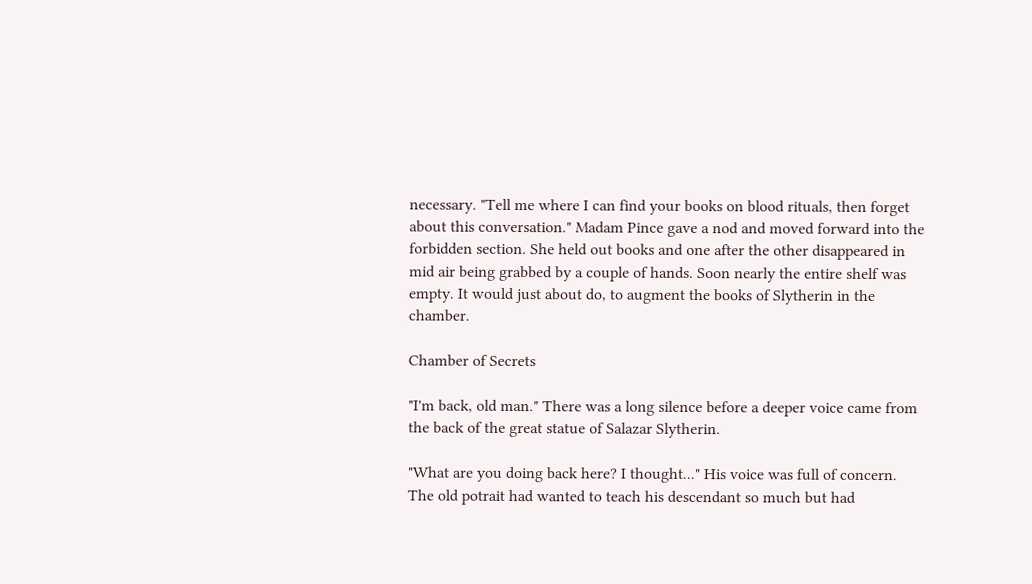necessary. "Tell me where I can find your books on blood rituals, then forget about this conversation." Madam Pince gave a nod and moved forward into the forbidden section. She held out books and one after the other disappeared in mid air being grabbed by a couple of hands. Soon nearly the entire shelf was empty. It would just about do, to augment the books of Slytherin in the chamber.

Chamber of Secrets

"I'm back, old man." There was a long silence before a deeper voice came from the back of the great statue of Salazar Slytherin.

"What are you doing back here? I thought..." His voice was full of concern. The old potrait had wanted to teach his descendant so much but had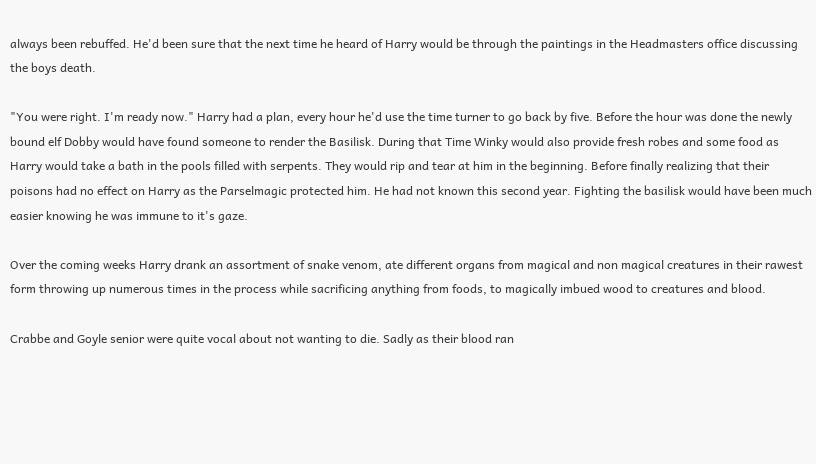always been rebuffed. He'd been sure that the next time he heard of Harry would be through the paintings in the Headmasters office discussing the boys death.

"You were right. I'm ready now." Harry had a plan, every hour he'd use the time turner to go back by five. Before the hour was done the newly bound elf Dobby would have found someone to render the Basilisk. During that Time Winky would also provide fresh robes and some food as Harry would take a bath in the pools filled with serpents. They would rip and tear at him in the beginning. Before finally realizing that their poisons had no effect on Harry as the Parselmagic protected him. He had not known this second year. Fighting the basilisk would have been much easier knowing he was immune to it's gaze.

Over the coming weeks Harry drank an assortment of snake venom, ate different organs from magical and non magical creatures in their rawest form throwing up numerous times in the process while sacrificing anything from foods, to magically imbued wood to creatures and blood.

Crabbe and Goyle senior were quite vocal about not wanting to die. Sadly as their blood ran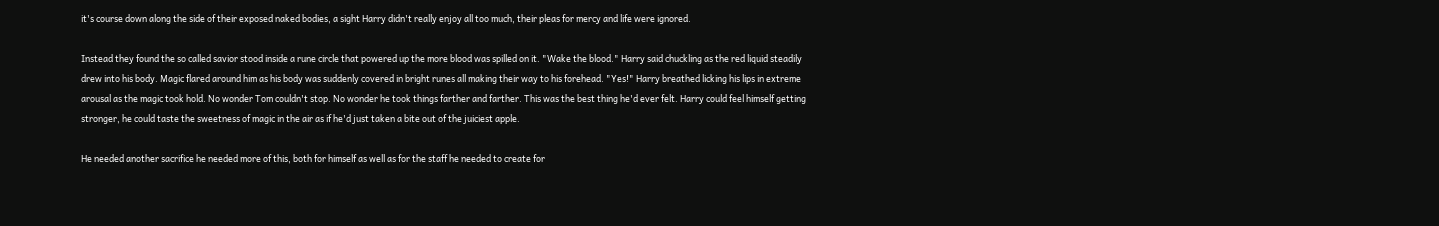it's course down along the side of their exposed naked bodies, a sight Harry didn't really enjoy all too much, their pleas for mercy and life were ignored.

Instead they found the so called savior stood inside a rune circle that powered up the more blood was spilled on it. "Wake the blood." Harry said chuckling as the red liquid steadily drew into his body. Magic flared around him as his body was suddenly covered in bright runes all making their way to his forehead. "Yes!" Harry breathed licking his lips in extreme arousal as the magic took hold. No wonder Tom couldn't stop. No wonder he took things farther and farther. This was the best thing he'd ever felt. Harry could feel himself getting stronger, he could taste the sweetness of magic in the air as if he'd just taken a bite out of the juiciest apple.

He needed another sacrifice he needed more of this, both for himself as well as for the staff he needed to create for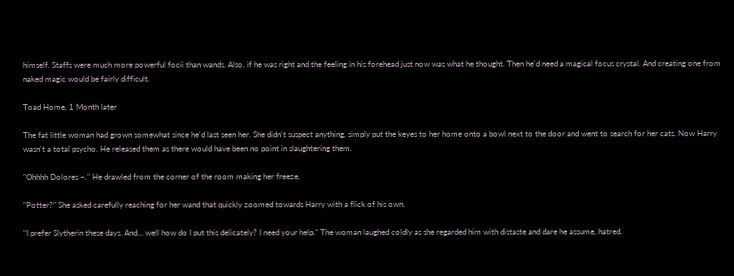himself. Staffs were much more powerful focii than wands. Also, if he was right and the feeling in his forehead just now was what he thought. Then he'd need a magical focus crystal. And creating one from naked magic would be fairly difficult.

Toad Home, 1 Month later

The fat little woman had grown somewhat since he'd last seen her. She didn't suspect anything, simply put the keyes to her home onto a bowl next to the door and went to search for her cats. Now Harry wasn't a total psycho. He released them as there would have been no point in slaughtering them.

"Ohhhh Dolores ~." He drawled from the corner of the room making her freeze.

"Potter?" She asked carefully reaching for her wand that quickly zoomed towards Harry with a flick of his own.

"I prefer Slytherin these days. And... well how do I put this delicately? I need your help." The woman laughed coldly as she regarded him with distaste and dare he assume, hatred.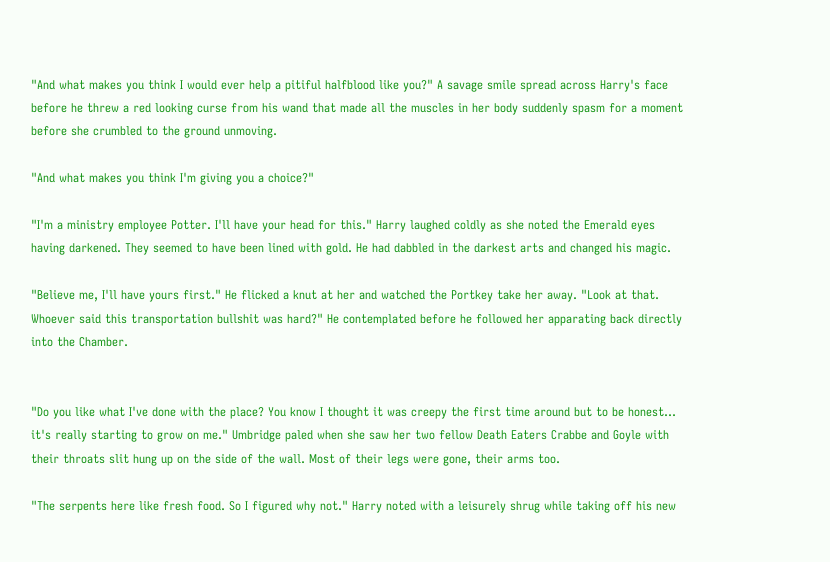"And what makes you think I would ever help a pitiful halfblood like you?" A savage smile spread across Harry's face before he threw a red looking curse from his wand that made all the muscles in her body suddenly spasm for a moment before she crumbled to the ground unmoving.

"And what makes you think I'm giving you a choice?"

"I'm a ministry employee Potter. I'll have your head for this." Harry laughed coldly as she noted the Emerald eyes having darkened. They seemed to have been lined with gold. He had dabbled in the darkest arts and changed his magic.

"Believe me, I'll have yours first." He flicked a knut at her and watched the Portkey take her away. "Look at that. Whoever said this transportation bullshit was hard?" He contemplated before he followed her apparating back directly into the Chamber.


"Do you like what I've done with the place? You know I thought it was creepy the first time around but to be honest... it's really starting to grow on me." Umbridge paled when she saw her two fellow Death Eaters Crabbe and Goyle with their throats slit hung up on the side of the wall. Most of their legs were gone, their arms too.

"The serpents here like fresh food. So I figured why not." Harry noted with a leisurely shrug while taking off his new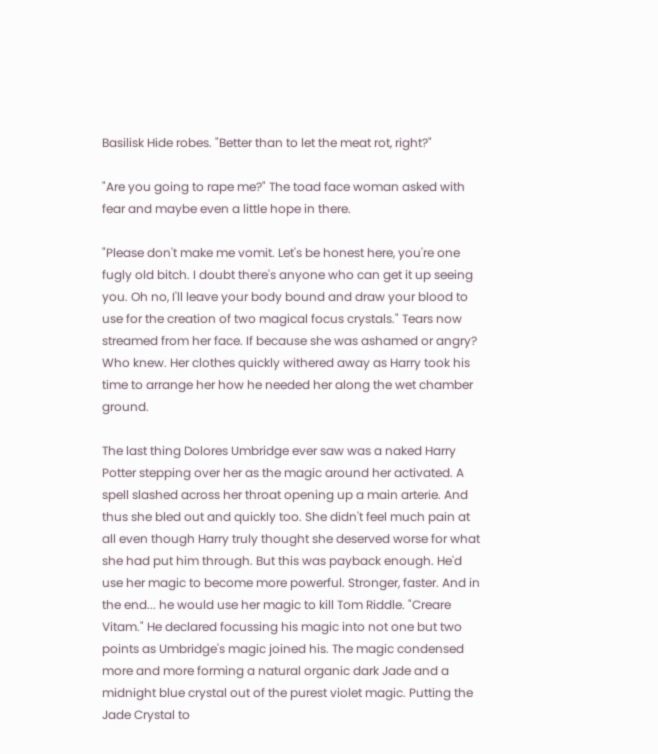Basilisk Hide robes. "Better than to let the meat rot, right?"

"Are you going to rape me?" The toad face woman asked with fear and maybe even a little hope in there.

"Please don't make me vomit. Let's be honest here, you're one fugly old bitch. I doubt there's anyone who can get it up seeing you. Oh no, I'll leave your body bound and draw your blood to use for the creation of two magical focus crystals." Tears now streamed from her face. If because she was ashamed or angry? Who knew. Her clothes quickly withered away as Harry took his time to arrange her how he needed her along the wet chamber ground.

The last thing Dolores Umbridge ever saw was a naked Harry Potter stepping over her as the magic around her activated. A spell slashed across her throat opening up a main arterie. And thus she bled out and quickly too. She didn't feel much pain at all even though Harry truly thought she deserved worse for what she had put him through. But this was payback enough. He'd use her magic to become more powerful. Stronger, faster. And in the end... he would use her magic to kill Tom Riddle. "Creare Vitam." He declared focussing his magic into not one but two points as Umbridge's magic joined his. The magic condensed more and more forming a natural organic dark Jade and a midnight blue crystal out of the purest violet magic. Putting the Jade Crystal to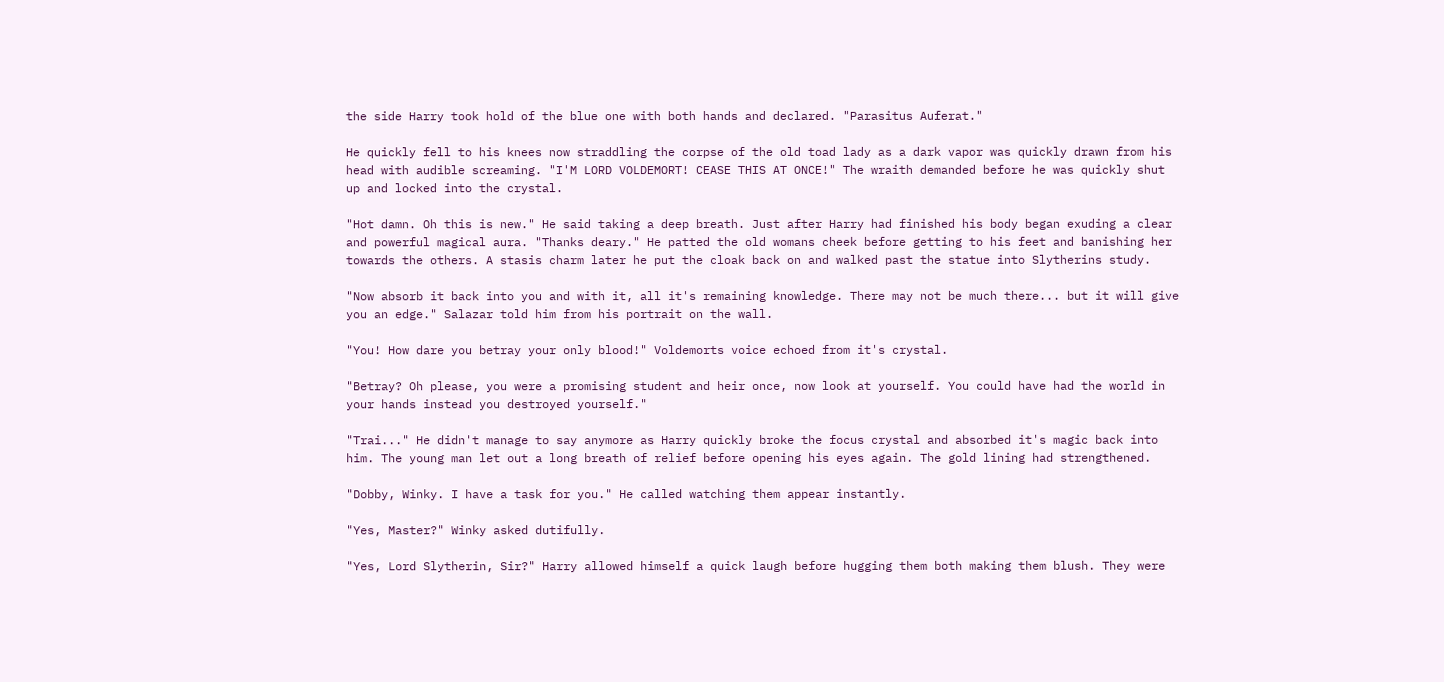the side Harry took hold of the blue one with both hands and declared. "Parasitus Auferat."

He quickly fell to his knees now straddling the corpse of the old toad lady as a dark vapor was quickly drawn from his head with audible screaming. "I'M LORD VOLDEMORT! CEASE THIS AT ONCE!" The wraith demanded before he was quickly shut up and locked into the crystal.

"Hot damn. Oh this is new." He said taking a deep breath. Just after Harry had finished his body began exuding a clear and powerful magical aura. "Thanks deary." He patted the old womans cheek before getting to his feet and banishing her towards the others. A stasis charm later he put the cloak back on and walked past the statue into Slytherins study.

"Now absorb it back into you and with it, all it's remaining knowledge. There may not be much there... but it will give you an edge." Salazar told him from his portrait on the wall.

"You! How dare you betray your only blood!" Voldemorts voice echoed from it's crystal.

"Betray? Oh please, you were a promising student and heir once, now look at yourself. You could have had the world in your hands instead you destroyed yourself."

"Trai..." He didn't manage to say anymore as Harry quickly broke the focus crystal and absorbed it's magic back into him. The young man let out a long breath of relief before opening his eyes again. The gold lining had strengthened.

"Dobby, Winky. I have a task for you." He called watching them appear instantly.

"Yes, Master?" Winky asked dutifully.

"Yes, Lord Slytherin, Sir?" Harry allowed himself a quick laugh before hugging them both making them blush. They were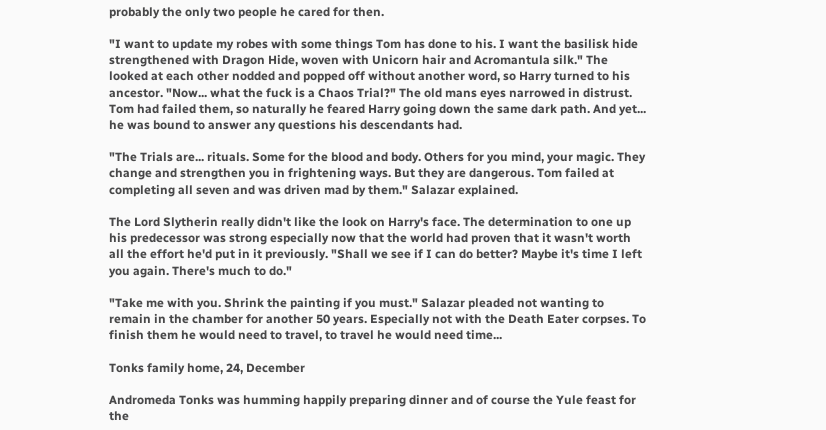probably the only two people he cared for then.

"I want to update my robes with some things Tom has done to his. I want the basilisk hide strengthened with Dragon Hide, woven with Unicorn hair and Acromantula silk." The looked at each other nodded and popped off without another word, so Harry turned to his ancestor. "Now... what the fuck is a Chaos Trial?" The old mans eyes narrowed in distrust. Tom had failed them, so naturally he feared Harry going down the same dark path. And yet... he was bound to answer any questions his descendants had.

"The Trials are... rituals. Some for the blood and body. Others for you mind, your magic. They change and strengthen you in frightening ways. But they are dangerous. Tom failed at completing all seven and was driven mad by them." Salazar explained.

The Lord Slytherin really didn't like the look on Harry's face. The determination to one up his predecessor was strong especially now that the world had proven that it wasn't worth all the effort he'd put in it previously. "Shall we see if I can do better? Maybe it's time I left you again. There's much to do."

"Take me with you. Shrink the painting if you must." Salazar pleaded not wanting to remain in the chamber for another 50 years. Especially not with the Death Eater corpses. To finish them he would need to travel, to travel he would need time...

Tonks family home, 24, December

Andromeda Tonks was humming happily preparing dinner and of course the Yule feast for the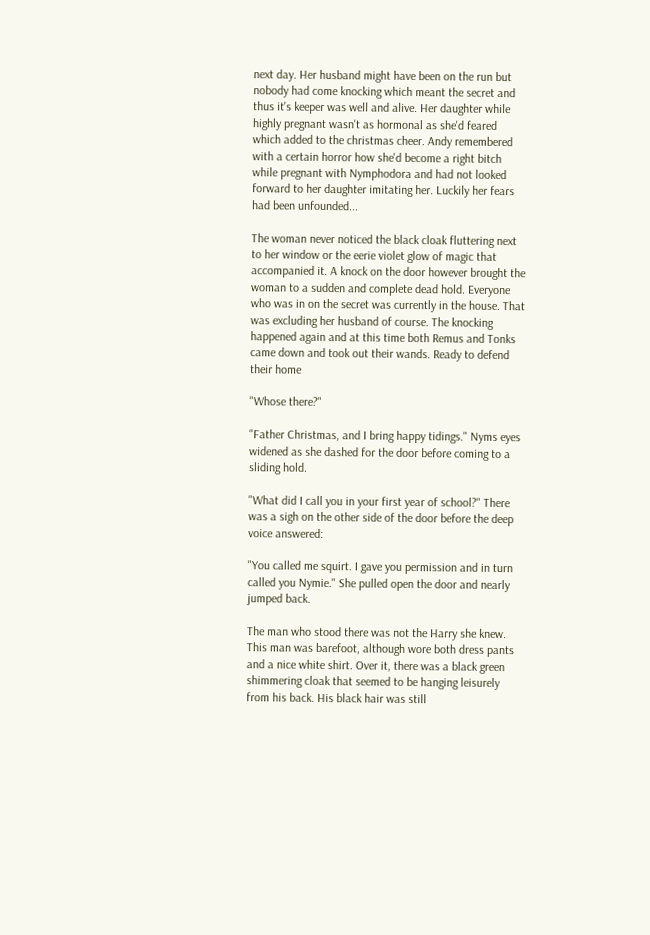next day. Her husband might have been on the run but nobody had come knocking which meant the secret and thus it's keeper was well and alive. Her daughter while highly pregnant wasn't as hormonal as she'd feared which added to the christmas cheer. Andy remembered with a certain horror how she'd become a right bitch while pregnant with Nymphodora and had not looked forward to her daughter imitating her. Luckily her fears had been unfounded...

The woman never noticed the black cloak fluttering next to her window or the eerie violet glow of magic that accompanied it. A knock on the door however brought the woman to a sudden and complete dead hold. Everyone who was in on the secret was currently in the house. That was excluding her husband of course. The knocking happened again and at this time both Remus and Tonks came down and took out their wands. Ready to defend their home

"Whose there?"

"Father Christmas, and I bring happy tidings." Nyms eyes widened as she dashed for the door before coming to a sliding hold.

"What did I call you in your first year of school?" There was a sigh on the other side of the door before the deep voice answered:

"You called me squirt. I gave you permission and in turn called you Nymie." She pulled open the door and nearly jumped back.

The man who stood there was not the Harry she knew. This man was barefoot, although wore both dress pants and a nice white shirt. Over it, there was a black green shimmering cloak that seemed to be hanging leisurely from his back. His black hair was still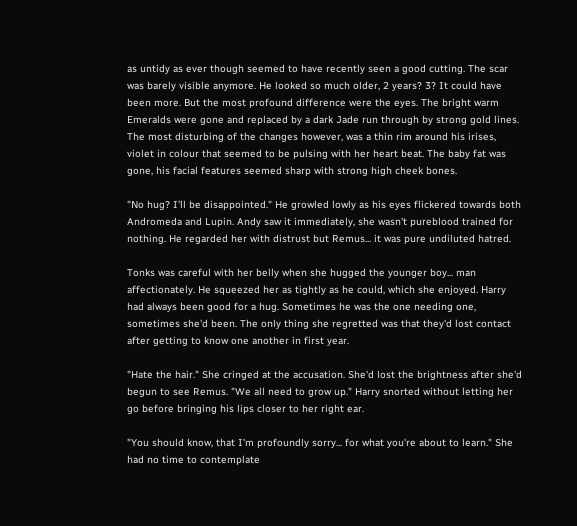as untidy as ever though seemed to have recently seen a good cutting. The scar was barely visible anymore. He looked so much older, 2 years? 3? It could have been more. But the most profound difference were the eyes. The bright warm Emeralds were gone and replaced by a dark Jade run through by strong gold lines. The most disturbing of the changes however, was a thin rim around his irises, violet in colour that seemed to be pulsing with her heart beat. The baby fat was gone, his facial features seemed sharp with strong high cheek bones.

"No hug? I'll be disappointed." He growled lowly as his eyes flickered towards both Andromeda and Lupin. Andy saw it immediately, she wasn't pureblood trained for nothing. He regarded her with distrust but Remus... it was pure undiluted hatred.

Tonks was careful with her belly when she hugged the younger boy... man affectionately. He squeezed her as tightly as he could, which she enjoyed. Harry had always been good for a hug. Sometimes he was the one needing one, sometimes she'd been. The only thing she regretted was that they'd lost contact after getting to know one another in first year.

"Hate the hair." She cringed at the accusation. She'd lost the brightness after she'd begun to see Remus. "We all need to grow up." Harry snorted without letting her go before bringing his lips closer to her right ear.

"You should know, that I'm profoundly sorry... for what you're about to learn." She had no time to contemplate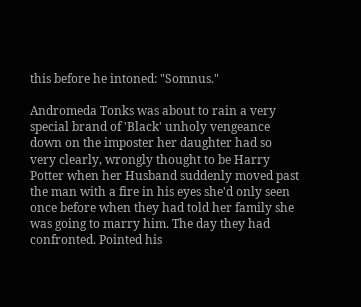this before he intoned: "Somnus."

Andromeda Tonks was about to rain a very special brand of 'Black' unholy vengeance down on the imposter her daughter had so very clearly, wrongly thought to be Harry Potter when her Husband suddenly moved past the man with a fire in his eyes she'd only seen once before when they had told her family she was going to marry him. The day they had confronted. Pointed his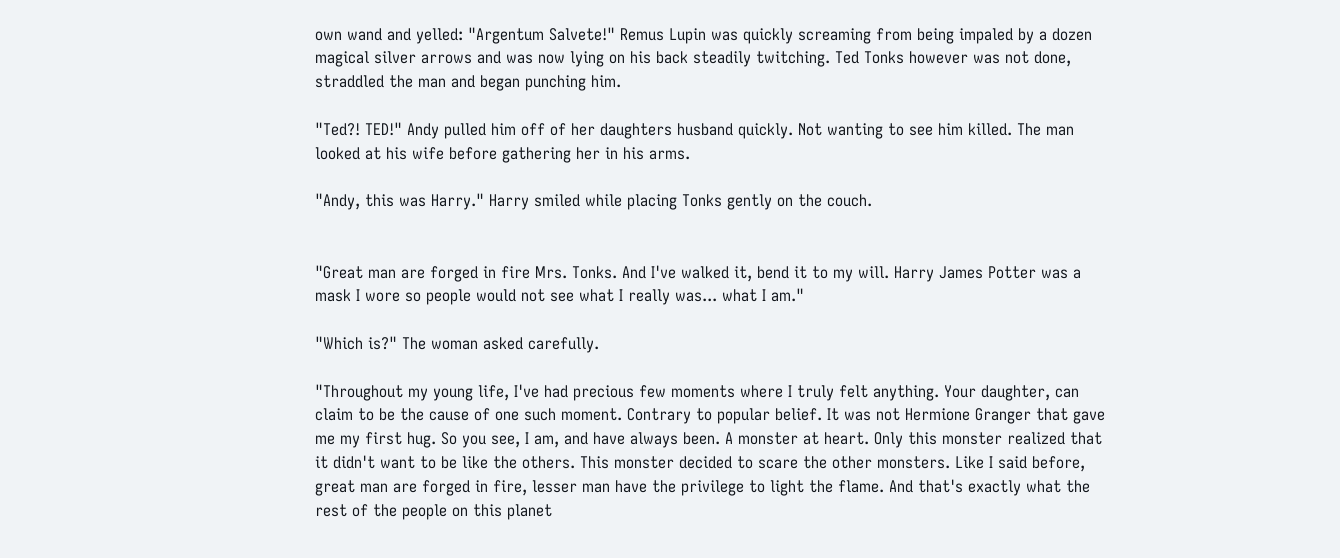own wand and yelled: "Argentum Salvete!" Remus Lupin was quickly screaming from being impaled by a dozen magical silver arrows and was now lying on his back steadily twitching. Ted Tonks however was not done, straddled the man and began punching him.

"Ted?! TED!" Andy pulled him off of her daughters husband quickly. Not wanting to see him killed. The man looked at his wife before gathering her in his arms.

"Andy, this was Harry." Harry smiled while placing Tonks gently on the couch.


"Great man are forged in fire Mrs. Tonks. And I've walked it, bend it to my will. Harry James Potter was a mask I wore so people would not see what I really was... what I am."

"Which is?" The woman asked carefully.

"Throughout my young life, I've had precious few moments where I truly felt anything. Your daughter, can claim to be the cause of one such moment. Contrary to popular belief. It was not Hermione Granger that gave me my first hug. So you see, I am, and have always been. A monster at heart. Only this monster realized that it didn't want to be like the others. This monster decided to scare the other monsters. Like I said before, great man are forged in fire, lesser man have the privilege to light the flame. And that's exactly what the rest of the people on this planet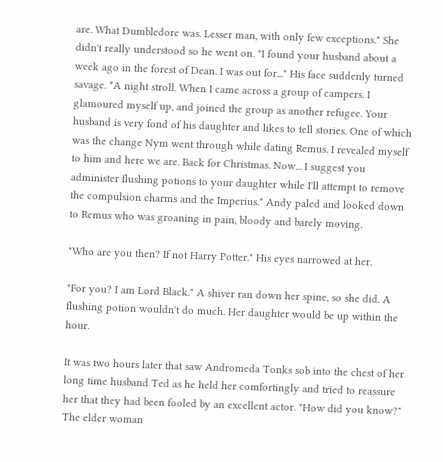are. What Dumbledore was. Lesser man, with only few exceptions." She didn't really understood so he went on. "I found your husband about a week ago in the forest of Dean. I was out for..." His face suddenly turned savage. "A night stroll. When I came across a group of campers. I glamoured myself up, and joined the group as another refugee. Your husband is very fond of his daughter and likes to tell stories. One of which was the change Nym went through while dating Remus. I revealed myself to him and here we are. Back for Christmas. Now... I suggest you administer flushing potions to your daughter while I'll attempt to remove the compulsion charms and the Imperius." Andy paled and looked down to Remus who was groaning in pain, bloody and barely moving.

"Who are you then? If not Harry Potter." His eyes narrowed at her.

"For you? I am Lord Black." A shiver ran down her spine, so she did. A flushing potion wouldn't do much. Her daughter would be up within the hour.

It was two hours later that saw Andromeda Tonks sob into the chest of her long time husband Ted as he held her comfortingly and tried to reassure her that they had been fooled by an excellent actor. "How did you know?" The elder woman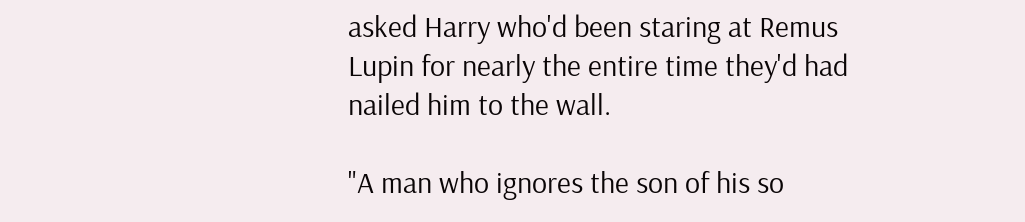asked Harry who'd been staring at Remus Lupin for nearly the entire time they'd had nailed him to the wall.

"A man who ignores the son of his so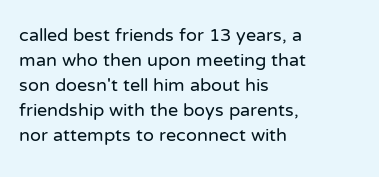called best friends for 13 years, a man who then upon meeting that son doesn't tell him about his friendship with the boys parents, nor attempts to reconnect with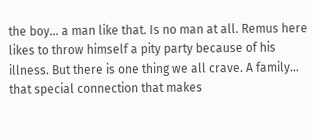the boy... a man like that. Is no man at all. Remus here likes to throw himself a pity party because of his illness. But there is one thing we all crave. A family... that special connection that makes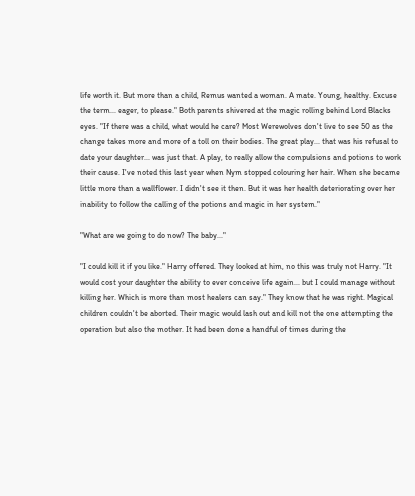life worth it. But more than a child, Remus wanted a woman. A mate. Young, healthy. Excuse the term... eager, to please." Both parents shivered at the magic rolling behind Lord Blacks eyes. "If there was a child, what would he care? Most Werewolves don't live to see 50 as the change takes more and more of a toll on their bodies. The great play... that was his refusal to date your daughter... was just that. A play, to really allow the compulsions and potions to work their cause. I've noted this last year when Nym stopped colouring her hair. When she became little more than a wallflower. I didn't see it then. But it was her health deteriorating over her inability to follow the calling of the potions and magic in her system."

"What are we going to do now? The baby..."

"I could kill it if you like." Harry offered. They looked at him, no this was truly not Harry. "It would cost your daughter the ability to ever conceive life again... but I could manage without killing her. Which is more than most healers can say." They know that he was right. Magical children couldn't be aborted. Their magic would lash out and kill not the one attempting the operation but also the mother. It had been done a handful of times during the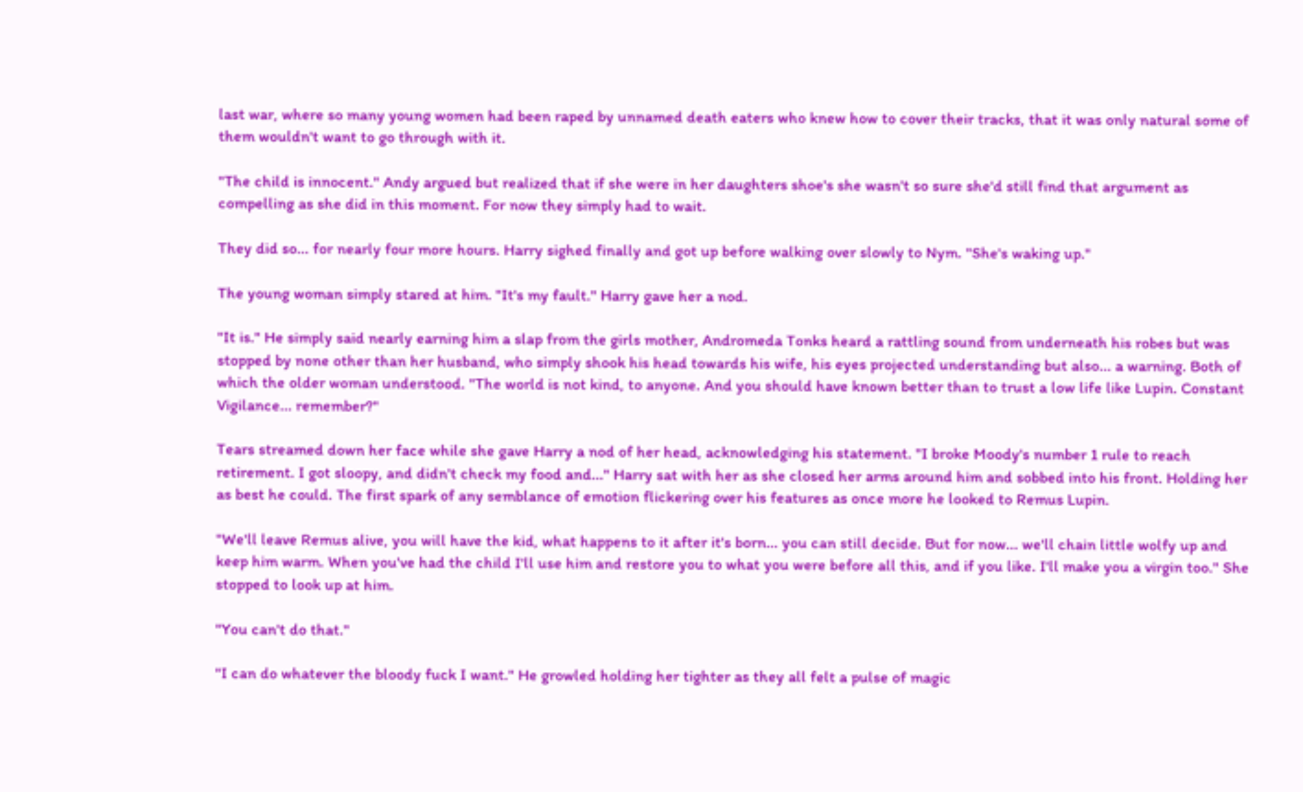last war, where so many young women had been raped by unnamed death eaters who knew how to cover their tracks, that it was only natural some of them wouldn't want to go through with it.

"The child is innocent." Andy argued but realized that if she were in her daughters shoe's she wasn't so sure she'd still find that argument as compelling as she did in this moment. For now they simply had to wait.

They did so... for nearly four more hours. Harry sighed finally and got up before walking over slowly to Nym. "She's waking up."

The young woman simply stared at him. "It's my fault." Harry gave her a nod.

"It is." He simply said nearly earning him a slap from the girls mother, Andromeda Tonks heard a rattling sound from underneath his robes but was stopped by none other than her husband, who simply shook his head towards his wife, his eyes projected understanding but also... a warning. Both of which the older woman understood. "The world is not kind, to anyone. And you should have known better than to trust a low life like Lupin. Constant Vigilance... remember?"

Tears streamed down her face while she gave Harry a nod of her head, acknowledging his statement. "I broke Moody's number 1 rule to reach retirement. I got sloopy, and didn't check my food and..." Harry sat with her as she closed her arms around him and sobbed into his front. Holding her as best he could. The first spark of any semblance of emotion flickering over his features as once more he looked to Remus Lupin.

"We'll leave Remus alive, you will have the kid, what happens to it after it's born... you can still decide. But for now... we'll chain little wolfy up and keep him warm. When you've had the child I'll use him and restore you to what you were before all this, and if you like. I'll make you a virgin too." She stopped to look up at him.

"You can't do that."

"I can do whatever the bloody fuck I want." He growled holding her tighter as they all felt a pulse of magic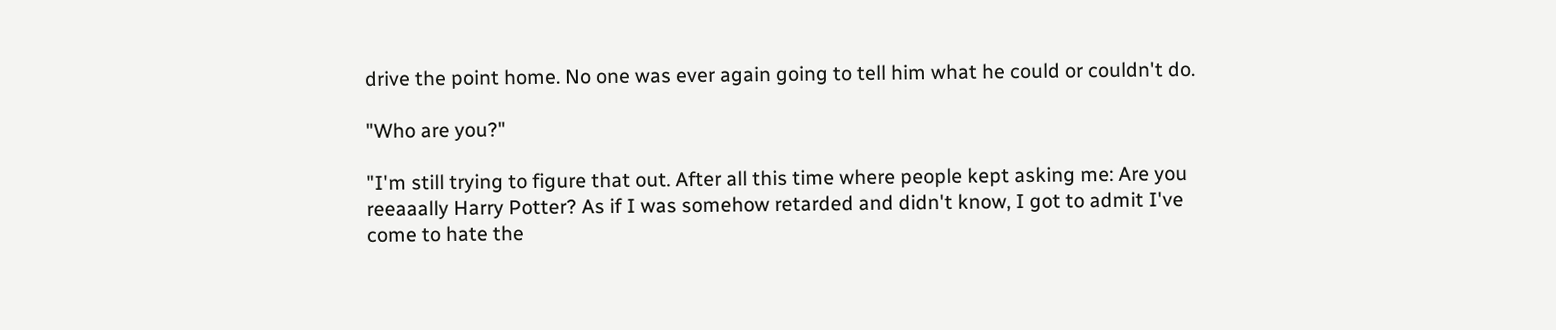drive the point home. No one was ever again going to tell him what he could or couldn't do.

"Who are you?"

"I'm still trying to figure that out. After all this time where people kept asking me: Are you reeaaally Harry Potter? As if I was somehow retarded and didn't know, I got to admit I've come to hate the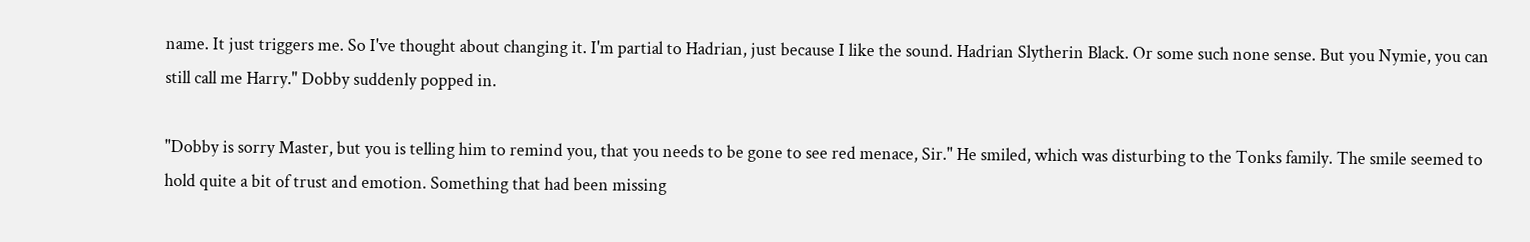name. It just triggers me. So I've thought about changing it. I'm partial to Hadrian, just because I like the sound. Hadrian Slytherin Black. Or some such none sense. But you Nymie, you can still call me Harry." Dobby suddenly popped in.

"Dobby is sorry Master, but you is telling him to remind you, that you needs to be gone to see red menace, Sir." He smiled, which was disturbing to the Tonks family. The smile seemed to hold quite a bit of trust and emotion. Something that had been missing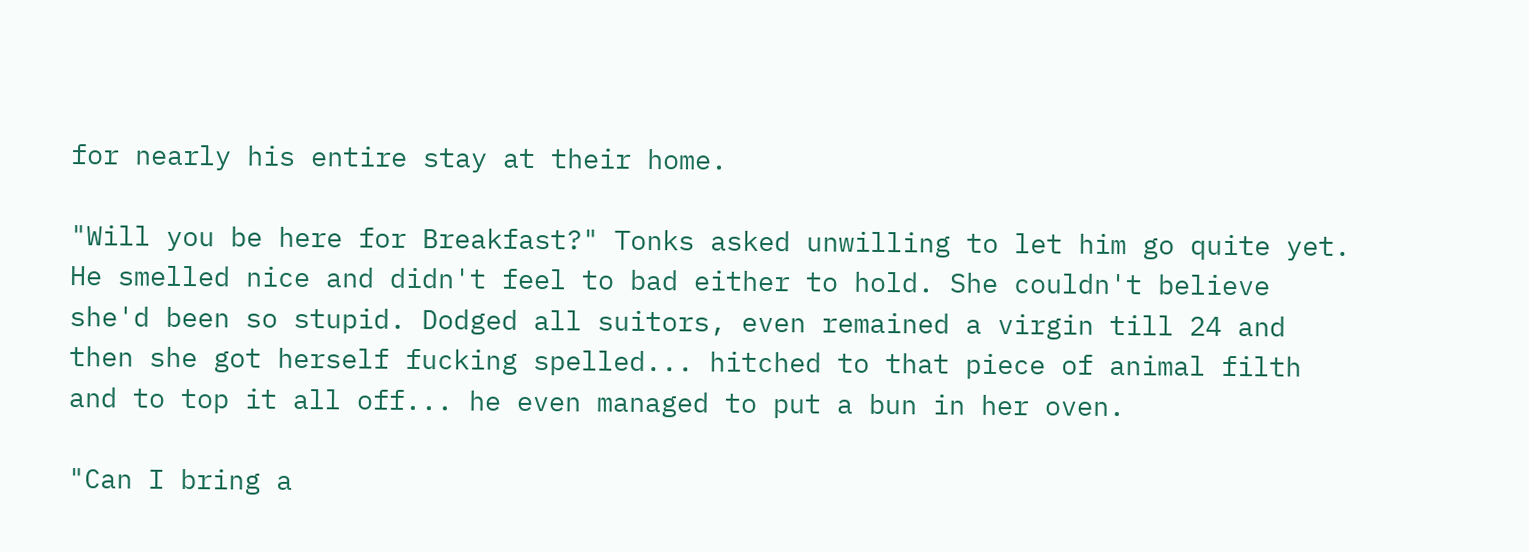for nearly his entire stay at their home.

"Will you be here for Breakfast?" Tonks asked unwilling to let him go quite yet. He smelled nice and didn't feel to bad either to hold. She couldn't believe she'd been so stupid. Dodged all suitors, even remained a virgin till 24 and then she got herself fucking spelled... hitched to that piece of animal filth and to top it all off... he even managed to put a bun in her oven.

"Can I bring a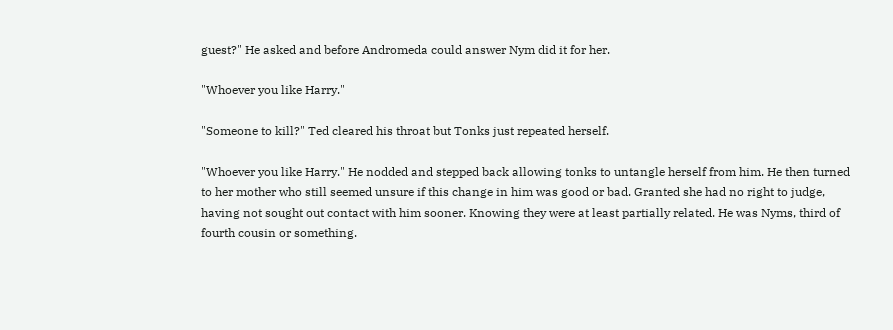guest?" He asked and before Andromeda could answer Nym did it for her.

"Whoever you like Harry."

"Someone to kill?" Ted cleared his throat but Tonks just repeated herself.

"Whoever you like Harry." He nodded and stepped back allowing tonks to untangle herself from him. He then turned to her mother who still seemed unsure if this change in him was good or bad. Granted she had no right to judge, having not sought out contact with him sooner. Knowing they were at least partially related. He was Nyms, third of fourth cousin or something.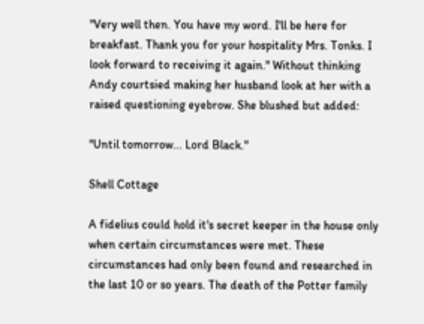"Very well then. You have my word. I'll be here for breakfast. Thank you for your hospitality Mrs. Tonks. I look forward to receiving it again." Without thinking Andy courtsied making her husband look at her with a raised questioning eyebrow. She blushed but added:

"Until tomorrow... Lord Black."

Shell Cottage

A fidelius could hold it's secret keeper in the house only when certain circumstances were met. These circumstances had only been found and researched in the last 10 or so years. The death of the Potter family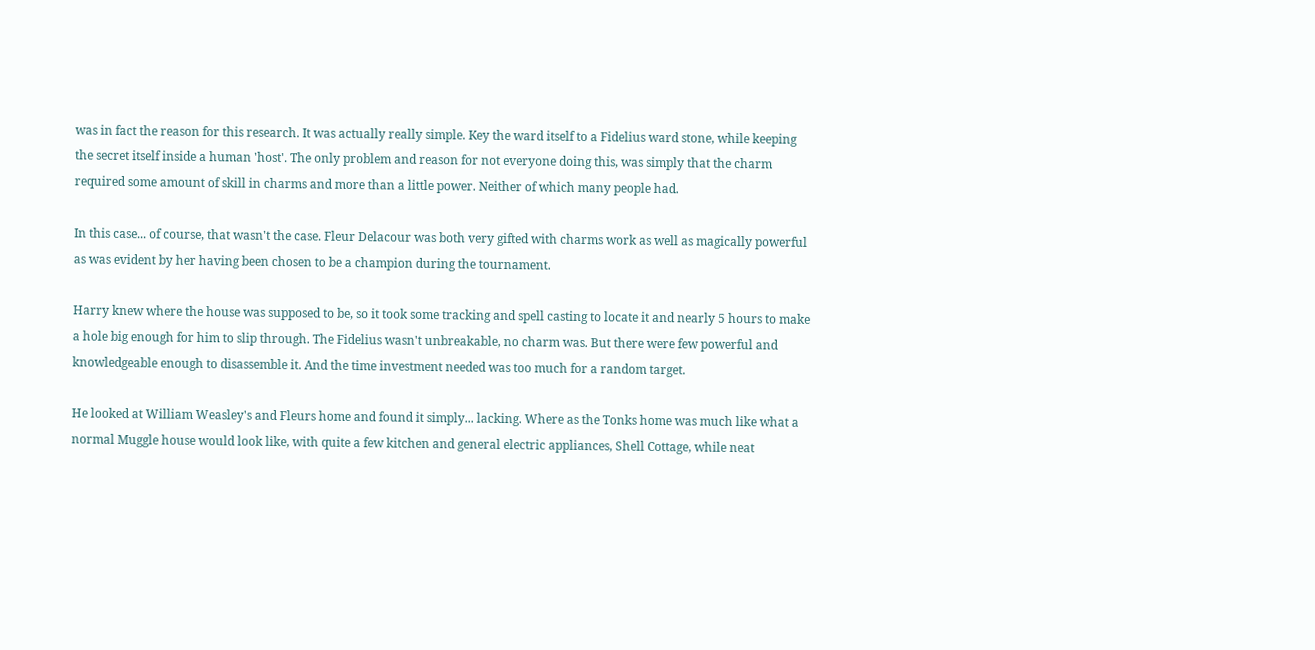was in fact the reason for this research. It was actually really simple. Key the ward itself to a Fidelius ward stone, while keeping the secret itself inside a human 'host'. The only problem and reason for not everyone doing this, was simply that the charm required some amount of skill in charms and more than a little power. Neither of which many people had.

In this case... of course, that wasn't the case. Fleur Delacour was both very gifted with charms work as well as magically powerful as was evident by her having been chosen to be a champion during the tournament.

Harry knew where the house was supposed to be, so it took some tracking and spell casting to locate it and nearly 5 hours to make a hole big enough for him to slip through. The Fidelius wasn't unbreakable, no charm was. But there were few powerful and knowledgeable enough to disassemble it. And the time investment needed was too much for a random target.

He looked at William Weasley's and Fleurs home and found it simply... lacking. Where as the Tonks home was much like what a normal Muggle house would look like, with quite a few kitchen and general electric appliances, Shell Cottage, while neat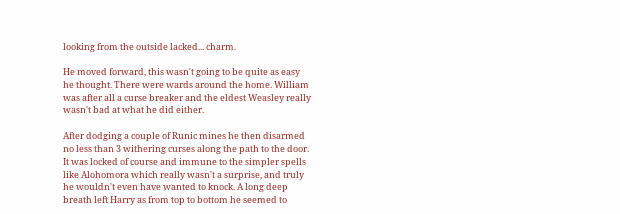looking from the outside lacked... charm.

He moved forward, this wasn't going to be quite as easy he thought. There were wards around the home. William was after all a curse breaker and the eldest Weasley really wasn't bad at what he did either.

After dodging a couple of Runic mines he then disarmed no less than 3 withering curses along the path to the door. It was locked of course and immune to the simpler spells like Alohomora which really wasn't a surprise, and truly he wouldn't even have wanted to knock. A long deep breath left Harry as from top to bottom he seemed to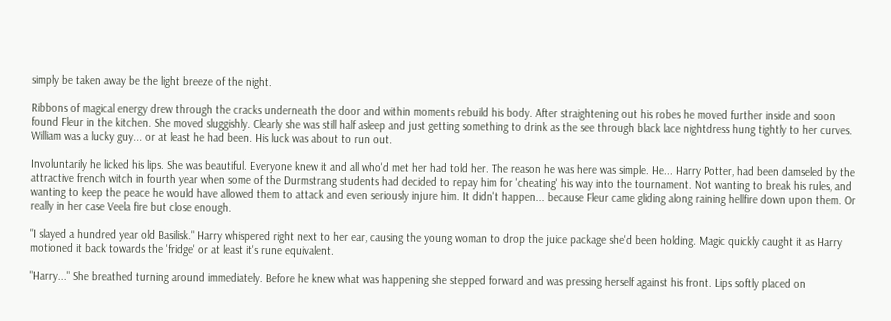simply be taken away be the light breeze of the night.

Ribbons of magical energy drew through the cracks underneath the door and within moments rebuild his body. After straightening out his robes he moved further inside and soon found Fleur in the kitchen. She moved sluggishly. Clearly she was still half asleep and just getting something to drink as the see through black lace nightdress hung tightly to her curves. William was a lucky guy... or at least he had been. His luck was about to run out.

Involuntarily he licked his lips. She was beautiful. Everyone knew it and all who'd met her had told her. The reason he was here was simple. He... Harry Potter, had been damseled by the attractive french witch in fourth year when some of the Durmstrang students had decided to repay him for 'cheating' his way into the tournament. Not wanting to break his rules, and wanting to keep the peace he would have allowed them to attack and even seriously injure him. It didn't happen... because Fleur came gliding along raining hellfire down upon them. Or really in her case Veela fire but close enough.

"I slayed a hundred year old Basilisk." Harry whispered right next to her ear, causing the young woman to drop the juice package she'd been holding. Magic quickly caught it as Harry motioned it back towards the 'fridge' or at least it's rune equivalent.

"Harry..." She breathed turning around immediately. Before he knew what was happening she stepped forward and was pressing herself against his front. Lips softly placed on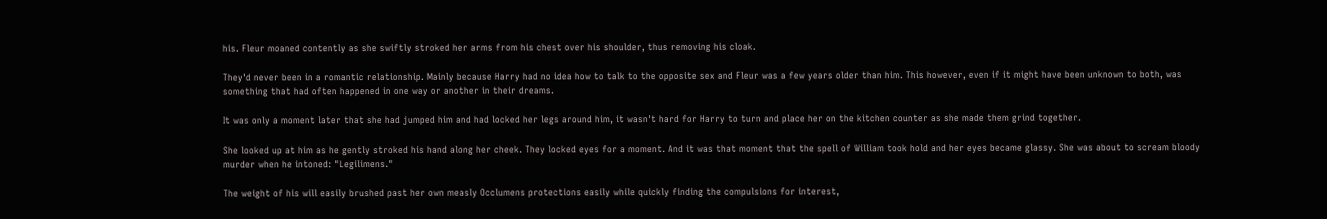his. Fleur moaned contently as she swiftly stroked her arms from his chest over his shoulder, thus removing his cloak.

They'd never been in a romantic relationship. Mainly because Harry had no idea how to talk to the opposite sex and Fleur was a few years older than him. This however, even if it might have been unknown to both, was something that had often happened in one way or another in their dreams.

It was only a moment later that she had jumped him and had locked her legs around him, it wasn't hard for Harry to turn and place her on the kitchen counter as she made them grind together.

She looked up at him as he gently stroked his hand along her cheek. They locked eyes for a moment. And it was that moment that the spell of William took hold and her eyes became glassy. She was about to scream bloody murder when he intoned: "Legilimens."

The weight of his will easily brushed past her own measly Occlumens protections easily while quickly finding the compulsions for interest,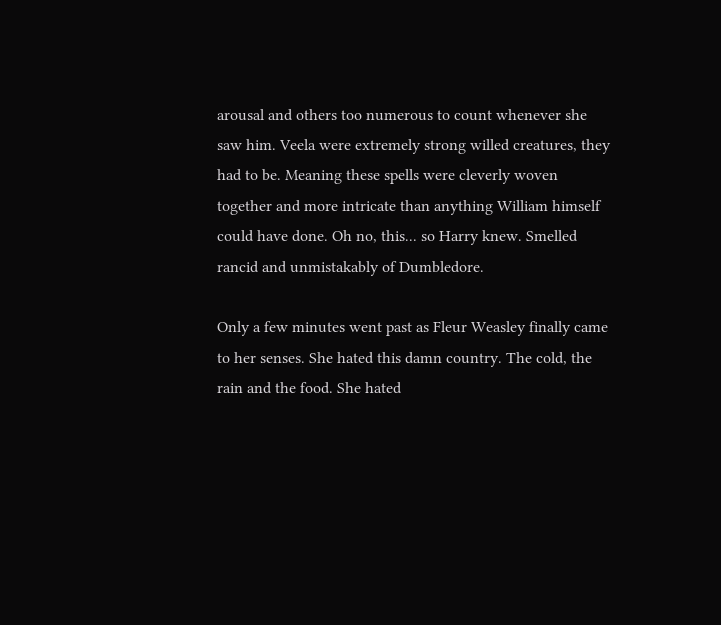arousal and others too numerous to count whenever she saw him. Veela were extremely strong willed creatures, they had to be. Meaning these spells were cleverly woven together and more intricate than anything William himself could have done. Oh no, this... so Harry knew. Smelled rancid and unmistakably of Dumbledore.

Only a few minutes went past as Fleur Weasley finally came to her senses. She hated this damn country. The cold, the rain and the food. She hated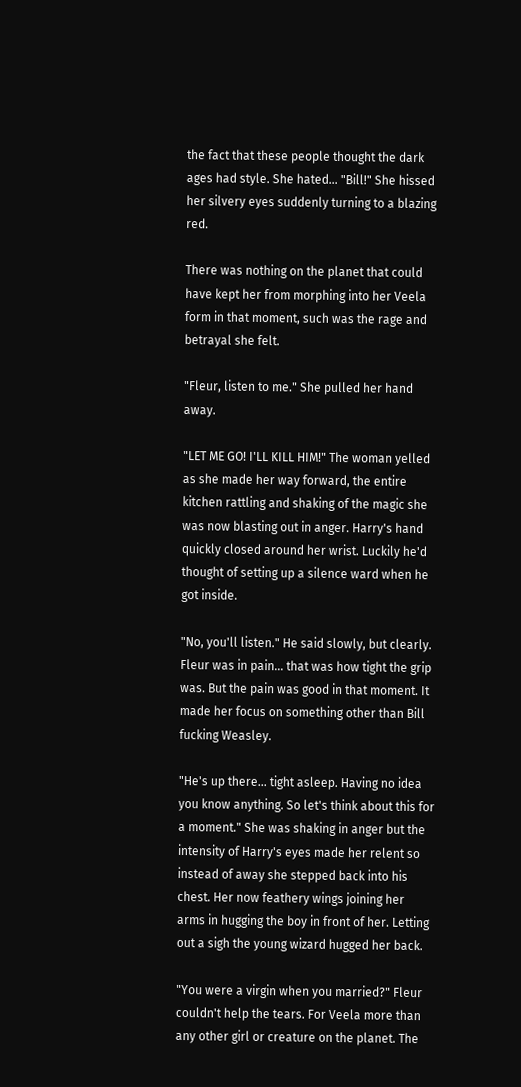the fact that these people thought the dark ages had style. She hated... "Bill!" She hissed her silvery eyes suddenly turning to a blazing red.

There was nothing on the planet that could have kept her from morphing into her Veela form in that moment, such was the rage and betrayal she felt.

"Fleur, listen to me." She pulled her hand away.

"LET ME GO! I'LL KILL HIM!" The woman yelled as she made her way forward, the entire kitchen rattling and shaking of the magic she was now blasting out in anger. Harry's hand quickly closed around her wrist. Luckily he'd thought of setting up a silence ward when he got inside.

"No, you'll listen." He said slowly, but clearly. Fleur was in pain... that was how tight the grip was. But the pain was good in that moment. It made her focus on something other than Bill fucking Weasley.

"He's up there... tight asleep. Having no idea you know anything. So let's think about this for a moment." She was shaking in anger but the intensity of Harry's eyes made her relent so instead of away she stepped back into his chest. Her now feathery wings joining her arms in hugging the boy in front of her. Letting out a sigh the young wizard hugged her back.

"You were a virgin when you married?" Fleur couldn't help the tears. For Veela more than any other girl or creature on the planet. The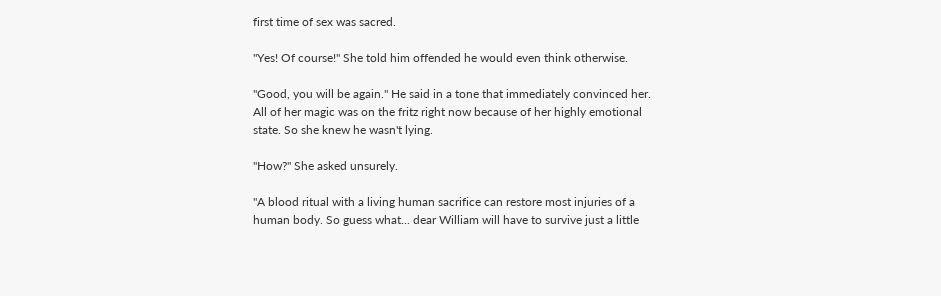first time of sex was sacred.

"Yes! Of course!" She told him offended he would even think otherwise.

"Good, you will be again." He said in a tone that immediately convinced her. All of her magic was on the fritz right now because of her highly emotional state. So she knew he wasn't lying.

"How?" She asked unsurely.

"A blood ritual with a living human sacrifice can restore most injuries of a human body. So guess what... dear William will have to survive just a little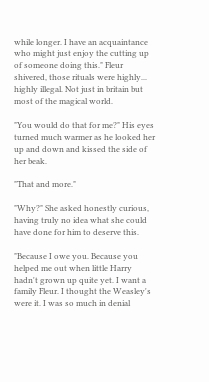while longer. I have an acquaintance who might just enjoy the cutting up of someone doing this." Fleur shivered, those rituals were highly... highly illegal. Not just in britain but most of the magical world.

"You would do that for me?" His eyes turned much warmer as he looked her up and down and kissed the side of her beak.

"That and more."

"Why?" She asked honestly curious, having truly no idea what she could have done for him to deserve this.

"Because I owe you. Because you helped me out when little Harry hadn't grown up quite yet. I want a family Fleur. I thought the Weasley's were it. I was so much in denial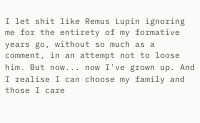I let shit like Remus Lupin ignoring me for the entirety of my formative years go, without so much as a comment, in an attempt not to loose him. But now... now I've grown up. And I realise I can choose my family and those I care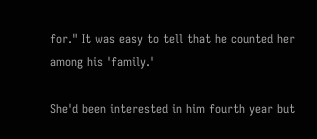for." It was easy to tell that he counted her among his 'family.'

She'd been interested in him fourth year but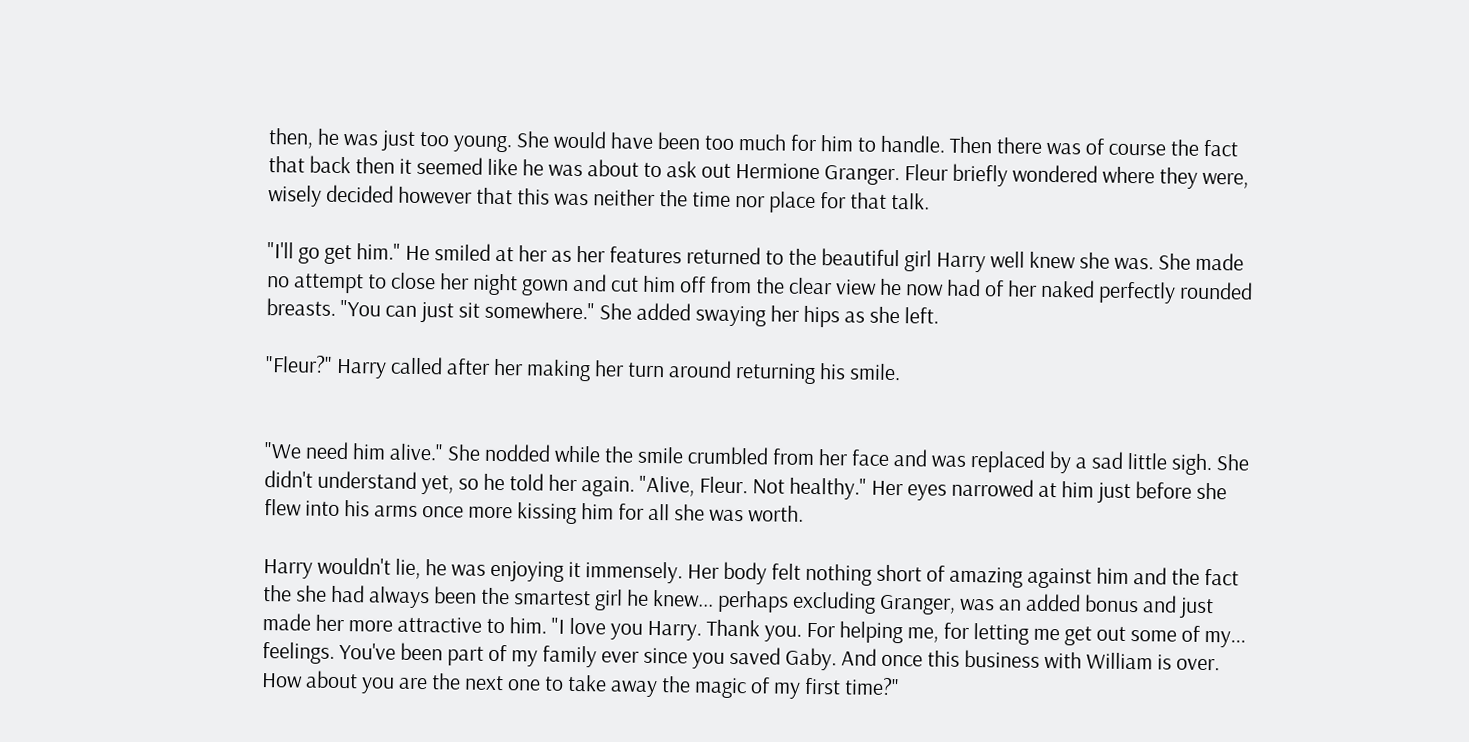then, he was just too young. She would have been too much for him to handle. Then there was of course the fact that back then it seemed like he was about to ask out Hermione Granger. Fleur briefly wondered where they were, wisely decided however that this was neither the time nor place for that talk.

"I'll go get him." He smiled at her as her features returned to the beautiful girl Harry well knew she was. She made no attempt to close her night gown and cut him off from the clear view he now had of her naked perfectly rounded breasts. "You can just sit somewhere." She added swaying her hips as she left.

"Fleur?" Harry called after her making her turn around returning his smile.


"We need him alive." She nodded while the smile crumbled from her face and was replaced by a sad little sigh. She didn't understand yet, so he told her again. "Alive, Fleur. Not healthy." Her eyes narrowed at him just before she flew into his arms once more kissing him for all she was worth.

Harry wouldn't lie, he was enjoying it immensely. Her body felt nothing short of amazing against him and the fact the she had always been the smartest girl he knew... perhaps excluding Granger, was an added bonus and just made her more attractive to him. "I love you Harry. Thank you. For helping me, for letting me get out some of my... feelings. You've been part of my family ever since you saved Gaby. And once this business with William is over. How about you are the next one to take away the magic of my first time?"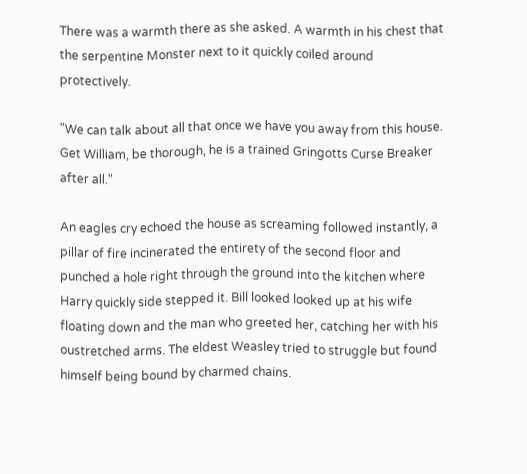There was a warmth there as she asked. A warmth in his chest that the serpentine Monster next to it quickly coiled around protectively.

"We can talk about all that once we have you away from this house. Get William, be thorough, he is a trained Gringotts Curse Breaker after all."

An eagles cry echoed the house as screaming followed instantly, a pillar of fire incinerated the entirety of the second floor and punched a hole right through the ground into the kitchen where Harry quickly side stepped it. Bill looked looked up at his wife floating down and the man who greeted her, catching her with his oustretched arms. The eldest Weasley tried to struggle but found himself being bound by charmed chains.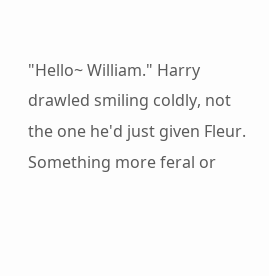"Hello~ William." Harry drawled smiling coldly, not the one he'd just given Fleur. Something more feral or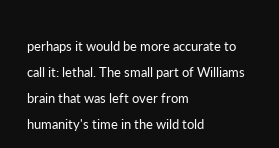perhaps it would be more accurate to call it: lethal. The small part of Williams brain that was left over from humanity's time in the wild told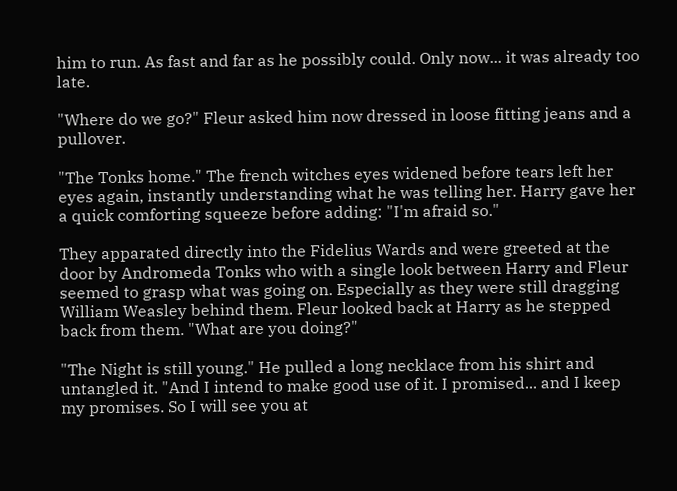him to run. As fast and far as he possibly could. Only now... it was already too late.

"Where do we go?" Fleur asked him now dressed in loose fitting jeans and a pullover.

"The Tonks home." The french witches eyes widened before tears left her eyes again, instantly understanding what he was telling her. Harry gave her a quick comforting squeeze before adding: "I'm afraid so."

They apparated directly into the Fidelius Wards and were greeted at the door by Andromeda Tonks who with a single look between Harry and Fleur seemed to grasp what was going on. Especially as they were still dragging William Weasley behind them. Fleur looked back at Harry as he stepped back from them. "What are you doing?"

"The Night is still young." He pulled a long necklace from his shirt and untangled it. "And I intend to make good use of it. I promised... and I keep my promises. So I will see you at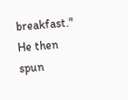breakfast." He then spun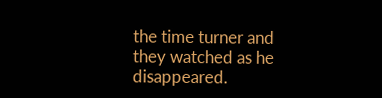the time turner and they watched as he disappeared.